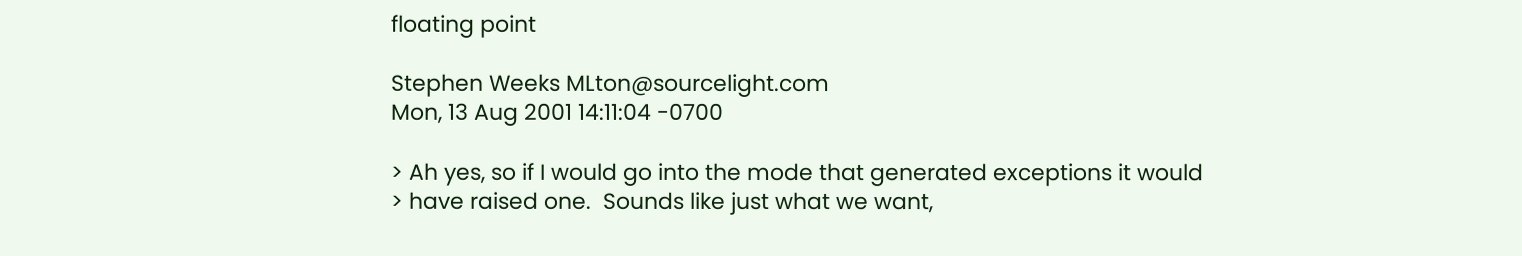floating point

Stephen Weeks MLton@sourcelight.com
Mon, 13 Aug 2001 14:11:04 -0700

> Ah yes, so if I would go into the mode that generated exceptions it would
> have raised one.  Sounds like just what we want,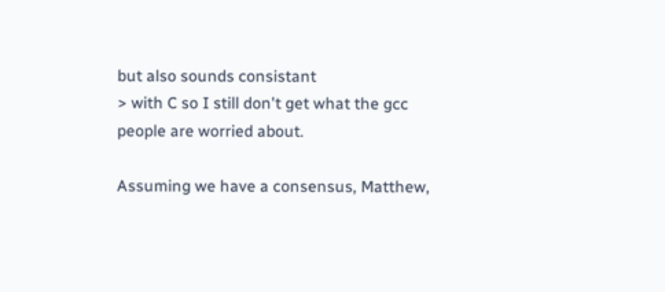but also sounds consistant
> with C so I still don't get what the gcc people are worried about.

Assuming we have a consensus, Matthew,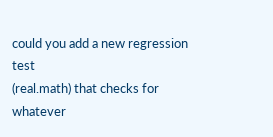could you add a new regression test
(real.math) that checks for whatever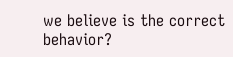we believe is the correct behavior?